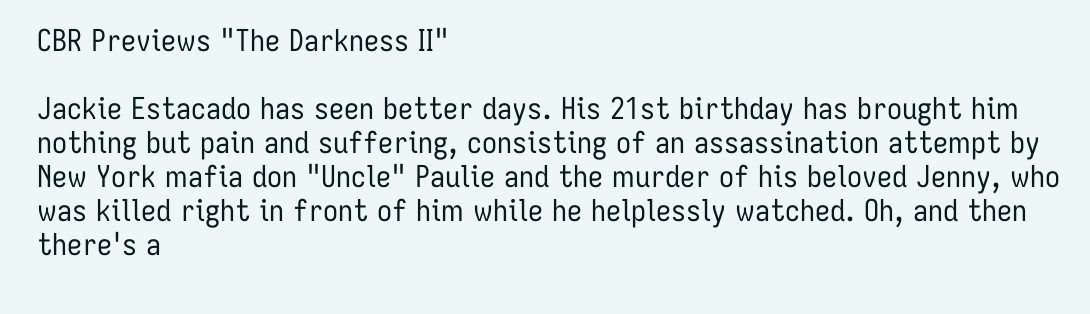CBR Previews "The Darkness II"

Jackie Estacado has seen better days. His 21st birthday has brought him nothing but pain and suffering, consisting of an assassination attempt by New York mafia don "Uncle" Paulie and the murder of his beloved Jenny, who was killed right in front of him while he helplessly watched. Oh, and then there's a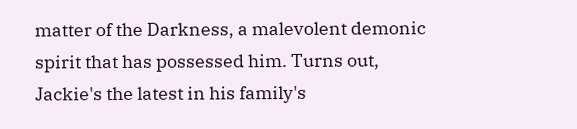matter of the Darkness, a malevolent demonic spirit that has possessed him. Turns out, Jackie's the latest in his family's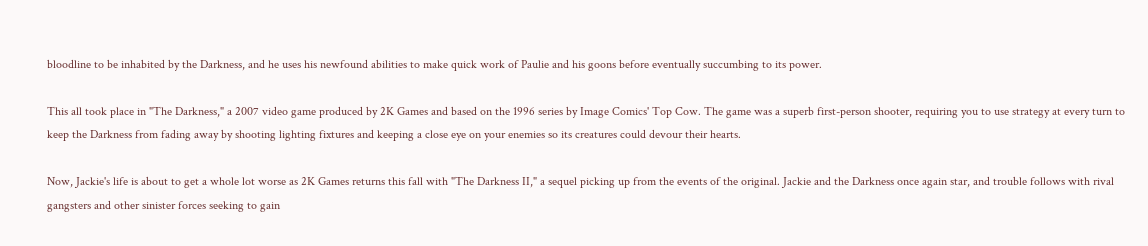bloodline to be inhabited by the Darkness, and he uses his newfound abilities to make quick work of Paulie and his goons before eventually succumbing to its power.

This all took place in "The Darkness," a 2007 video game produced by 2K Games and based on the 1996 series by Image Comics' Top Cow. The game was a superb first-person shooter, requiring you to use strategy at every turn to keep the Darkness from fading away by shooting lighting fixtures and keeping a close eye on your enemies so its creatures could devour their hearts.

Now, Jackie's life is about to get a whole lot worse as 2K Games returns this fall with "The Darkness II," a sequel picking up from the events of the original. Jackie and the Darkness once again star, and trouble follows with rival gangsters and other sinister forces seeking to gain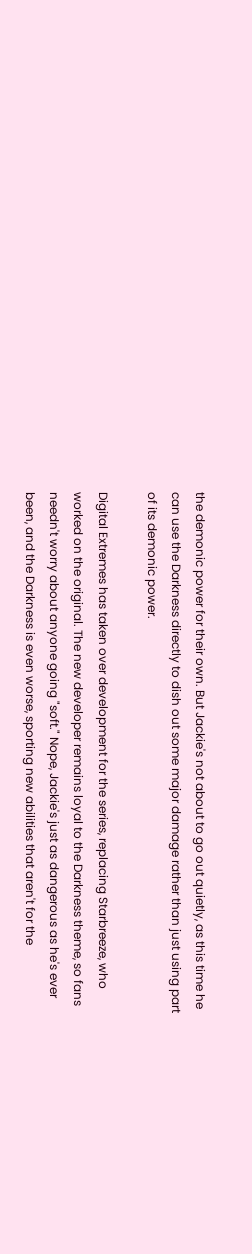the demonic power for their own. But Jackie's not about to go out quietly, as this time he can use the Darkness directly to dish out some major damage rather than just using part of its demonic power.

Digital Extremes has taken over development for the series, replacing Starbreeze, who worked on the original. The new developer remains loyal to the Darkness theme, so fans needn't worry about anyone going "soft." Nope, Jackie's just as dangerous as he's ever been, and the Darkness is even worse, sporting new abilities that aren't for the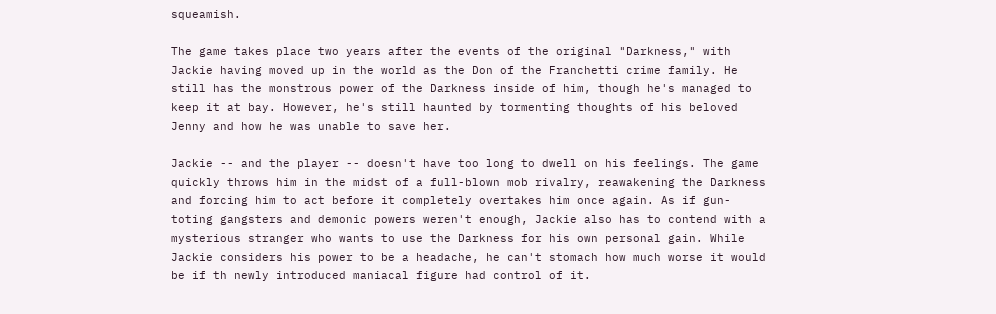squeamish.

The game takes place two years after the events of the original "Darkness," with Jackie having moved up in the world as the Don of the Franchetti crime family. He still has the monstrous power of the Darkness inside of him, though he's managed to keep it at bay. However, he's still haunted by tormenting thoughts of his beloved Jenny and how he was unable to save her.

Jackie -- and the player -- doesn't have too long to dwell on his feelings. The game quickly throws him in the midst of a full-blown mob rivalry, reawakening the Darkness and forcing him to act before it completely overtakes him once again. As if gun-toting gangsters and demonic powers weren't enough, Jackie also has to contend with a mysterious stranger who wants to use the Darkness for his own personal gain. While Jackie considers his power to be a headache, he can't stomach how much worse it would be if th newly introduced maniacal figure had control of it.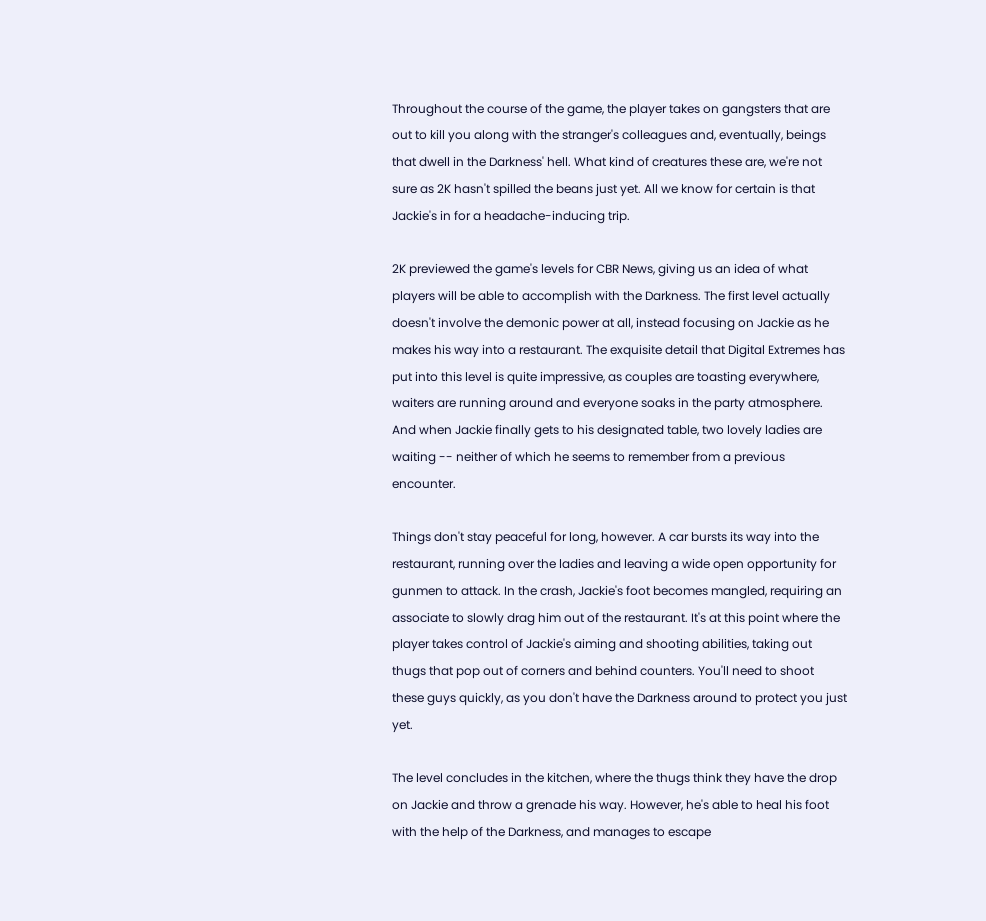Throughout the course of the game, the player takes on gangsters that are out to kill you along with the stranger's colleagues and, eventually, beings that dwell in the Darkness' hell. What kind of creatures these are, we're not sure as 2K hasn't spilled the beans just yet. All we know for certain is that Jackie's in for a headache-inducing trip.

2K previewed the game's levels for CBR News, giving us an idea of what players will be able to accomplish with the Darkness. The first level actually doesn't involve the demonic power at all, instead focusing on Jackie as he makes his way into a restaurant. The exquisite detail that Digital Extremes has put into this level is quite impressive, as couples are toasting everywhere, waiters are running around and everyone soaks in the party atmosphere. And when Jackie finally gets to his designated table, two lovely ladies are waiting -- neither of which he seems to remember from a previous encounter.

Things don't stay peaceful for long, however. A car bursts its way into the restaurant, running over the ladies and leaving a wide open opportunity for gunmen to attack. In the crash, Jackie's foot becomes mangled, requiring an associate to slowly drag him out of the restaurant. It's at this point where the player takes control of Jackie's aiming and shooting abilities, taking out thugs that pop out of corners and behind counters. You'll need to shoot these guys quickly, as you don't have the Darkness around to protect you just yet.

The level concludes in the kitchen, where the thugs think they have the drop on Jackie and throw a grenade his way. However, he's able to heal his foot with the help of the Darkness, and manages to escape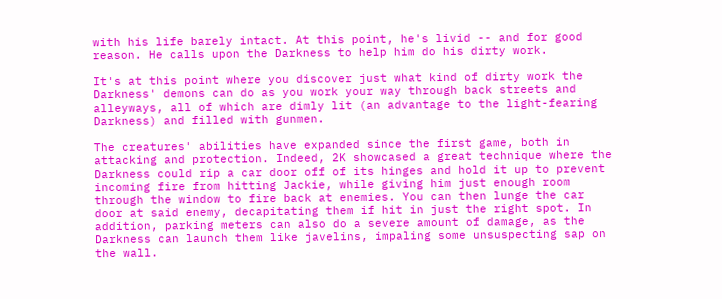with his life barely intact. At this point, he's livid -- and for good reason. He calls upon the Darkness to help him do his dirty work.

It's at this point where you discover just what kind of dirty work the Darkness' demons can do as you work your way through back streets and alleyways, all of which are dimly lit (an advantage to the light-fearing Darkness) and filled with gunmen.

The creatures' abilities have expanded since the first game, both in attacking and protection. Indeed, 2K showcased a great technique where the Darkness could rip a car door off of its hinges and hold it up to prevent incoming fire from hitting Jackie, while giving him just enough room through the window to fire back at enemies. You can then lunge the car door at said enemy, decapitating them if hit in just the right spot. In addition, parking meters can also do a severe amount of damage, as the Darkness can launch them like javelins, impaling some unsuspecting sap on the wall.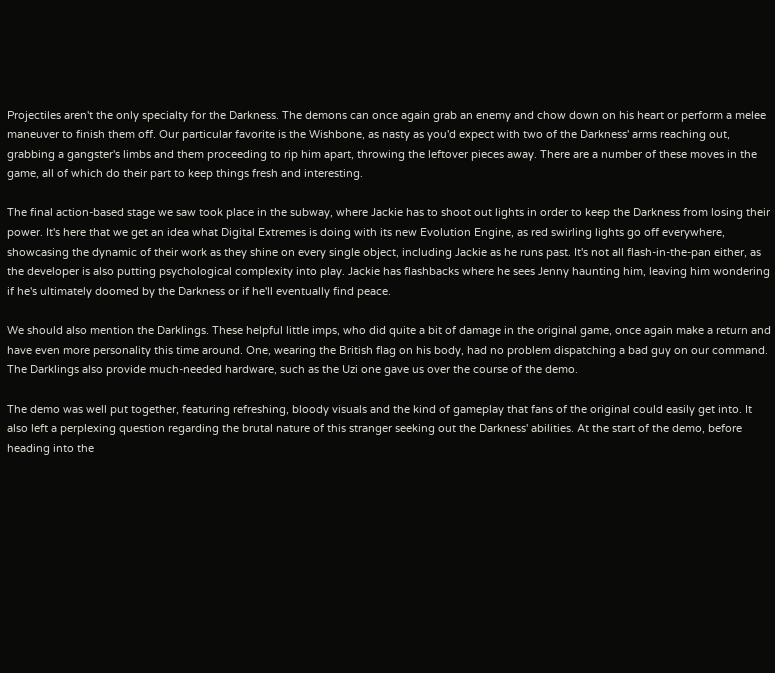Projectiles aren't the only specialty for the Darkness. The demons can once again grab an enemy and chow down on his heart or perform a melee maneuver to finish them off. Our particular favorite is the Wishbone, as nasty as you'd expect with two of the Darkness' arms reaching out, grabbing a gangster's limbs and them proceeding to rip him apart, throwing the leftover pieces away. There are a number of these moves in the game, all of which do their part to keep things fresh and interesting.

The final action-based stage we saw took place in the subway, where Jackie has to shoot out lights in order to keep the Darkness from losing their power. It's here that we get an idea what Digital Extremes is doing with its new Evolution Engine, as red swirling lights go off everywhere, showcasing the dynamic of their work as they shine on every single object, including Jackie as he runs past. It's not all flash-in-the-pan either, as the developer is also putting psychological complexity into play. Jackie has flashbacks where he sees Jenny haunting him, leaving him wondering if he's ultimately doomed by the Darkness or if he'll eventually find peace.

We should also mention the Darklings. These helpful little imps, who did quite a bit of damage in the original game, once again make a return and have even more personality this time around. One, wearing the British flag on his body, had no problem dispatching a bad guy on our command. The Darklings also provide much-needed hardware, such as the Uzi one gave us over the course of the demo.

The demo was well put together, featuring refreshing, bloody visuals and the kind of gameplay that fans of the original could easily get into. It also left a perplexing question regarding the brutal nature of this stranger seeking out the Darkness' abilities. At the start of the demo, before heading into the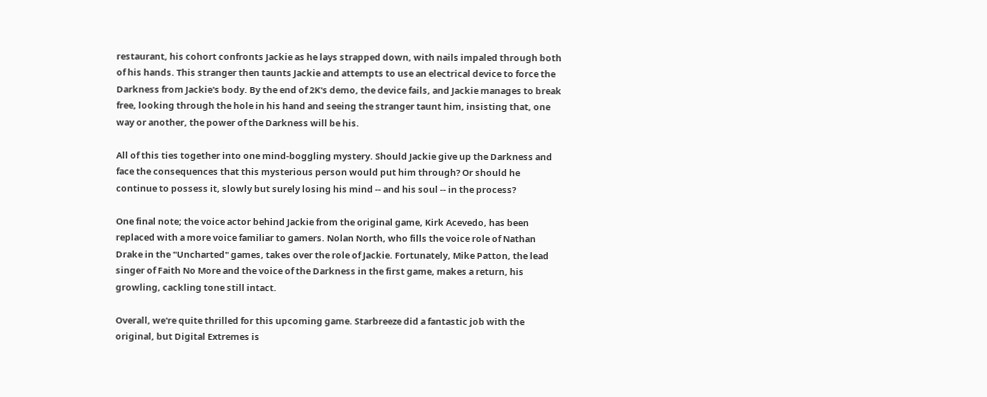restaurant, his cohort confronts Jackie as he lays strapped down, with nails impaled through both of his hands. This stranger then taunts Jackie and attempts to use an electrical device to force the Darkness from Jackie's body. By the end of 2K's demo, the device fails, and Jackie manages to break free, looking through the hole in his hand and seeing the stranger taunt him, insisting that, one way or another, the power of the Darkness will be his.

All of this ties together into one mind-boggling mystery. Should Jackie give up the Darkness and face the consequences that this mysterious person would put him through? Or should he continue to possess it, slowly but surely losing his mind -- and his soul -- in the process?

One final note; the voice actor behind Jackie from the original game, Kirk Acevedo, has been replaced with a more voice familiar to gamers. Nolan North, who fills the voice role of Nathan Drake in the "Uncharted" games, takes over the role of Jackie. Fortunately, Mike Patton, the lead singer of Faith No More and the voice of the Darkness in the first game, makes a return, his growling, cackling tone still intact.

Overall, we're quite thrilled for this upcoming game. Starbreeze did a fantastic job with the original, but Digital Extremes is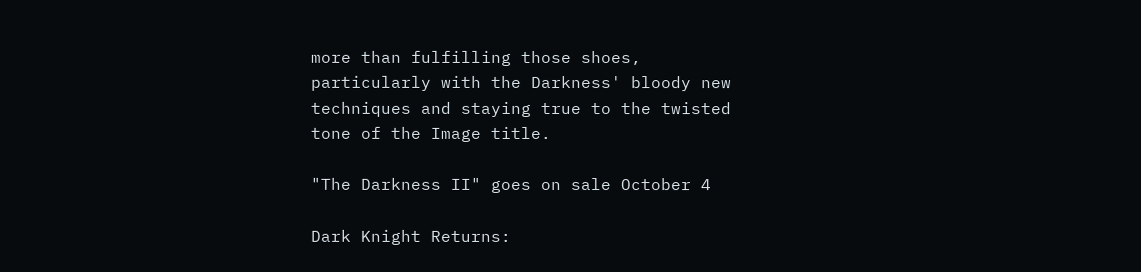more than fulfilling those shoes, particularly with the Darkness' bloody new techniques and staying true to the twisted tone of the Image title.

"The Darkness II" goes on sale October 4

Dark Knight Returns: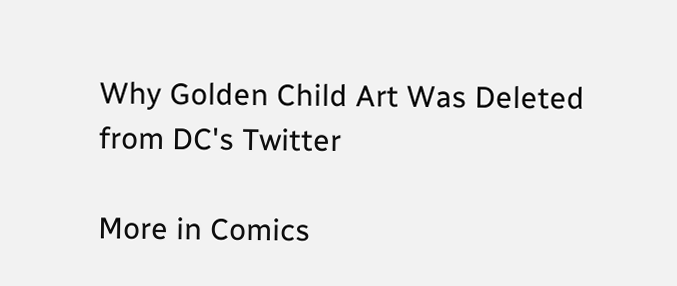Why Golden Child Art Was Deleted from DC's Twitter

More in Comics